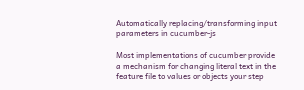Automatically replacing/transforming input parameters in cucumber-js

Most implementations of cucumber provide a mechanism for changing literal text in the feature file to values or objects your step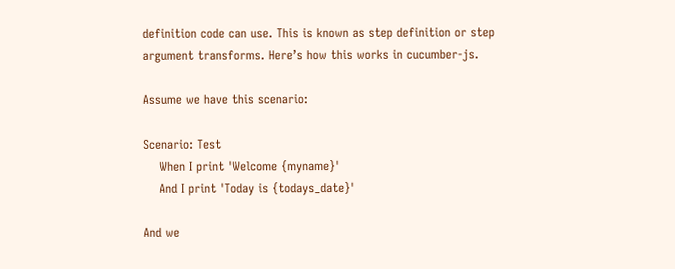definition code can use. This is known as step definition or step argument transforms. Here’s how this works in cucumber-js.

Assume we have this scenario:

Scenario: Test
    When I print 'Welcome {myname}'
    And I print 'Today is {todays_date}'

And we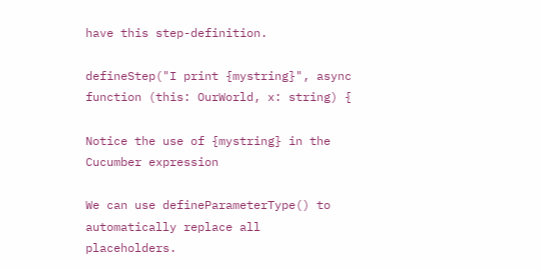have this step-definition.

defineStep("I print {mystring}", async function (this: OurWorld, x: string) {

Notice the use of {mystring} in the Cucumber expression

We can use defineParameterType() to automatically replace all placeholders.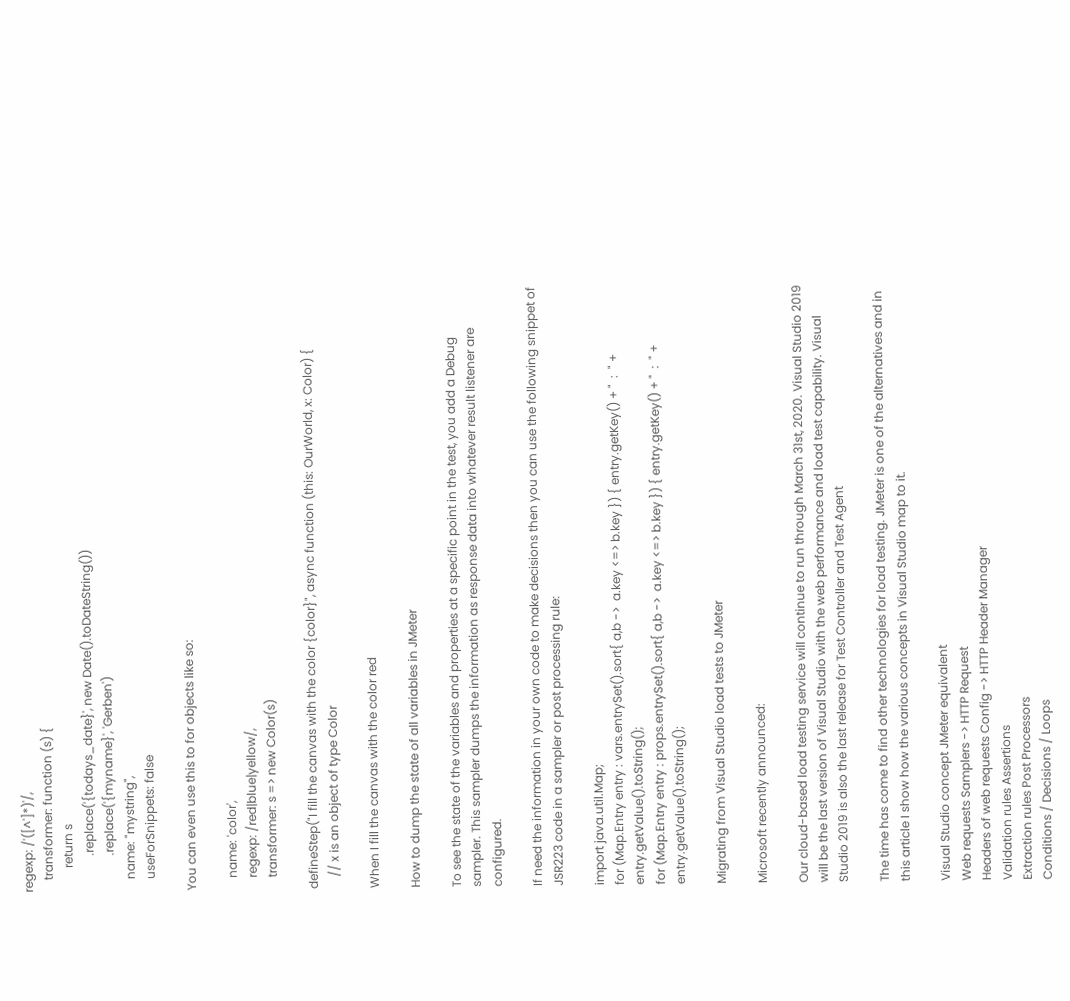regexp: /'([^']*)'/,
    transformer: function (s) {
        return s
            .replace('{todays_date}', new Date().toDateString())
            .replace('{myname}', 'Gerben')
    name: "mystring",
    useForSnippets: false

You can even use this to for objects like so:

    name: 'color',
    regexp: /red|blue|yellow/,
    transformer: s => new Color(s)

defineStep("I fill the canvas with the color {color}", async function (this: OurWorld, x: Color) {
    // x is an object of type Color

When I fill the canvas with the color red

How to dump the state of all variables in JMeter

To see the state of the variables and properties at a specific point in the test, you add a Debug sampler. This sampler dumps the information as response data into whatever result listener are configured.

If need the information in your own code to make decisions then you can use the following snippet of JSR223 code in a sampler or post processing rule:

import java.util.Map;
for (Map.Entry entry : vars.entrySet().sort{ a,b ->  a.key <=> b.key }) { entry.getKey() + "  :  " + entry.getValue().toString();
for (Map.Entry entry : props.entrySet().sort{ a,b ->  a.key <=> b.key }) { entry.getKey() + "  :  " + entry.getValue().toString();

Migrating from Visual Studio load tests to JMeter

Microsoft recently announced:

Our cloud-based load testing service will continue to run through March 31st, 2020. Visual Studio 2019 will be the last version of Visual Studio with the web performance and load test capability. Visual Studio 2019 is also the last release for Test Controller and Test Agent

The time has come to find other technologies for load testing. JMeter is one of the alternatives and in this article I show how the various concepts in Visual Studio map to it.

Visual Studio concept JMeter equivalent
Web requests Samplers -> HTTP Request
Headers of web requests Config -> HTTP Header Manager
Validation rules Assertions
Extraction rules Post Processors
Conditions / Decisions / Loops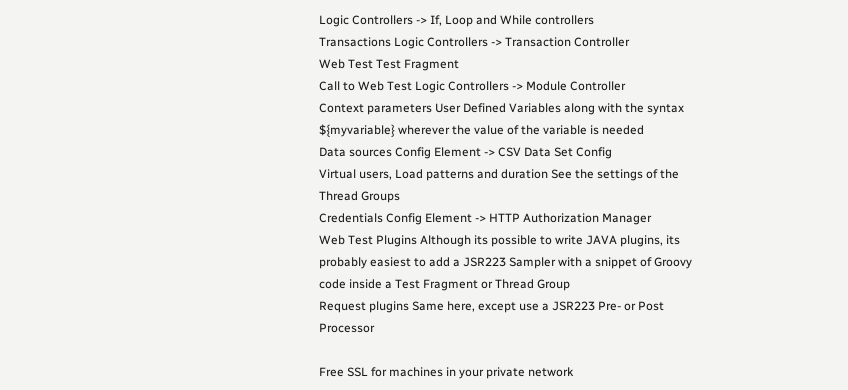Logic Controllers -> If, Loop and While controllers
Transactions Logic Controllers -> Transaction Controller
Web Test Test Fragment
Call to Web Test Logic Controllers -> Module Controller
Context parameters User Defined Variables along with the syntax ${myvariable} wherever the value of the variable is needed
Data sources Config Element -> CSV Data Set Config
Virtual users, Load patterns and duration See the settings of the Thread Groups
Credentials Config Element -> HTTP Authorization Manager
Web Test Plugins Although its possible to write JAVA plugins, its probably easiest to add a JSR223 Sampler with a snippet of Groovy code inside a Test Fragment or Thread Group
Request plugins Same here, except use a JSR223 Pre- or Post Processor

Free SSL for machines in your private network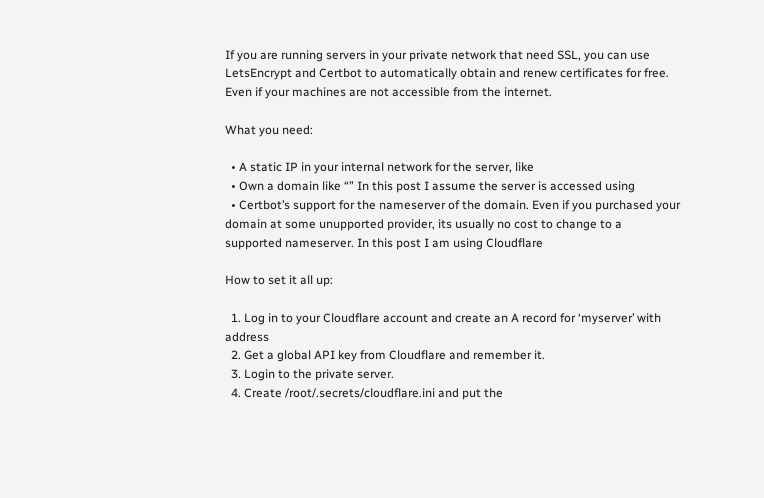If you are running servers in your private network that need SSL, you can use LetsEncrypt and Certbot to automatically obtain and renew certificates for free. Even if your machines are not accessible from the internet.

What you need:

  • A static IP in your internal network for the server, like
  • Own a domain like “” In this post I assume the server is accessed using
  • Certbot’s support for the nameserver of the domain. Even if you purchased your domain at some unupported provider, its usually no cost to change to a supported nameserver. In this post I am using Cloudflare

How to set it all up:

  1. Log in to your Cloudflare account and create an A record for ‘myserver’ with address
  2. Get a global API key from Cloudflare and remember it.
  3. Login to the private server.
  4. Create /root/.secrets/cloudflare.ini and put the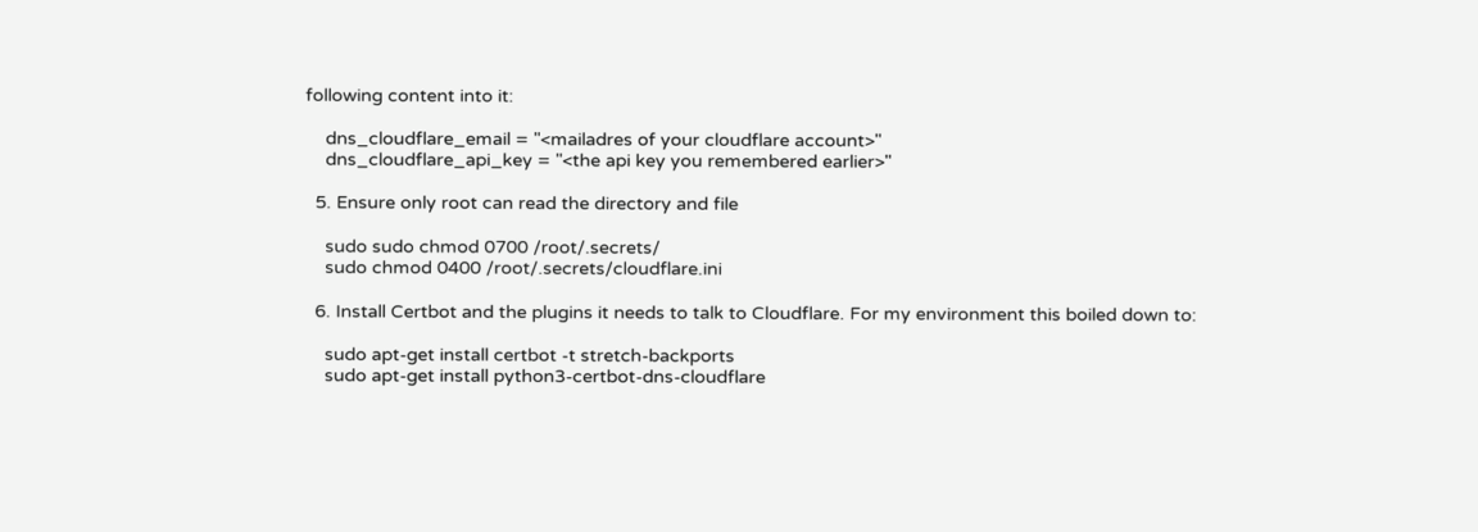following content into it:

    dns_cloudflare_email = "<mailadres of your cloudflare account>"
    dns_cloudflare_api_key = "<the api key you remembered earlier>"

  5. Ensure only root can read the directory and file

    sudo sudo chmod 0700 /root/.secrets/
    sudo chmod 0400 /root/.secrets/cloudflare.ini

  6. Install Certbot and the plugins it needs to talk to Cloudflare. For my environment this boiled down to:

    sudo apt-get install certbot -t stretch-backports
    sudo apt-get install python3-certbot-dns-cloudflare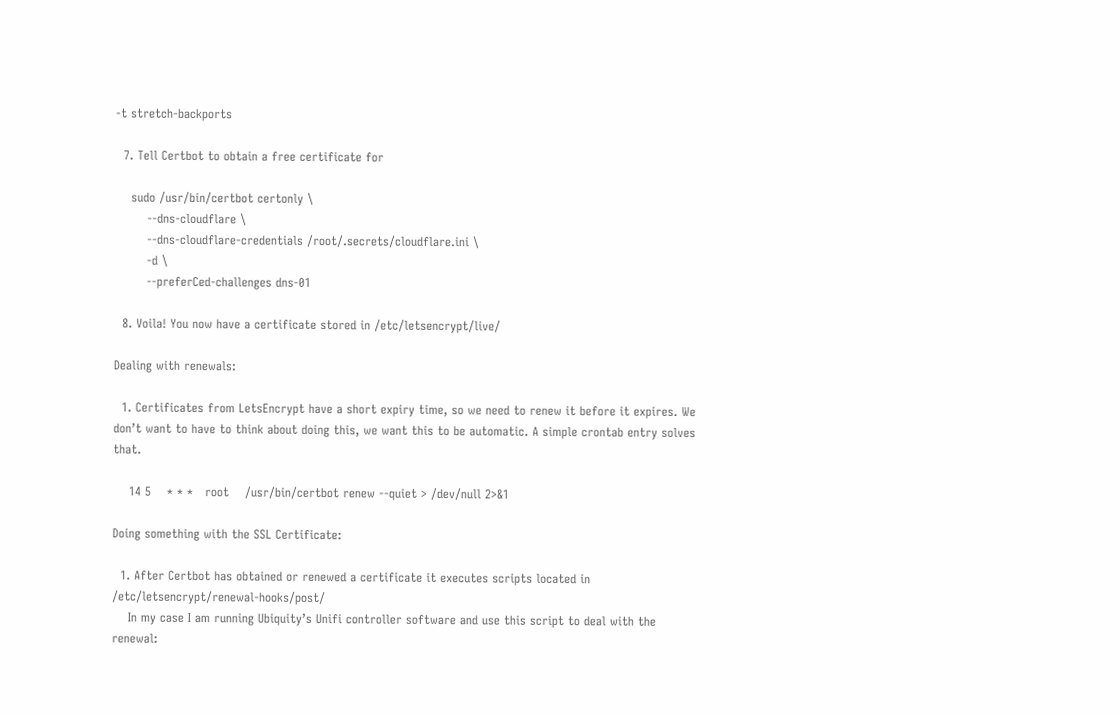-t stretch-backports

  7. Tell Certbot to obtain a free certificate for

    sudo /usr/bin/certbot certonly \
        --dns-cloudflare \
        --dns-cloudflare-credentials /root/.secrets/cloudflare.ini \
        -d \
        --preferCed-challenges dns-01

  8. Voila! You now have a certificate stored in /etc/letsencrypt/live/

Dealing with renewals:

  1. Certificates from LetsEncrypt have a short expiry time, so we need to renew it before it expires. We don’t want to have to think about doing this, we want this to be automatic. A simple crontab entry solves that.

    14 5    * * *   root    /usr/bin/certbot renew --quiet > /dev/null 2>&1

Doing something with the SSL Certificate:

  1. After Certbot has obtained or renewed a certificate it executes scripts located in /etc/letsencrypt/renewal-hooks/post/
    In my case I am running Ubiquity’s Unifi controller software and use this script to deal with the renewal: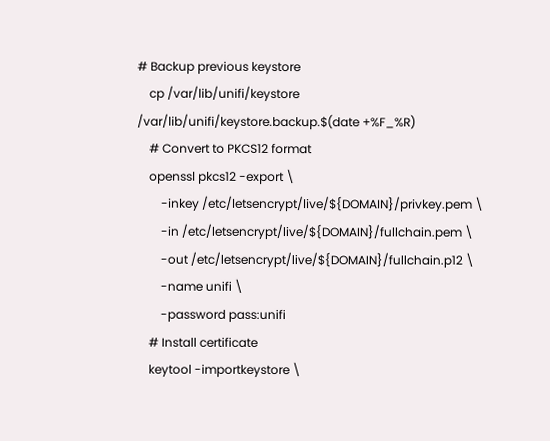# Backup previous keystore
    cp /var/lib/unifi/keystore /var/lib/unifi/keystore.backup.$(date +%F_%R)
    # Convert to PKCS12 format
    openssl pkcs12 -export \
        -inkey /etc/letsencrypt/live/${DOMAIN}/privkey.pem \
        -in /etc/letsencrypt/live/${DOMAIN}/fullchain.pem \
        -out /etc/letsencrypt/live/${DOMAIN}/fullchain.p12 \
        -name unifi \
        -password pass:unifi
    # Install certificate
    keytool -importkeystore \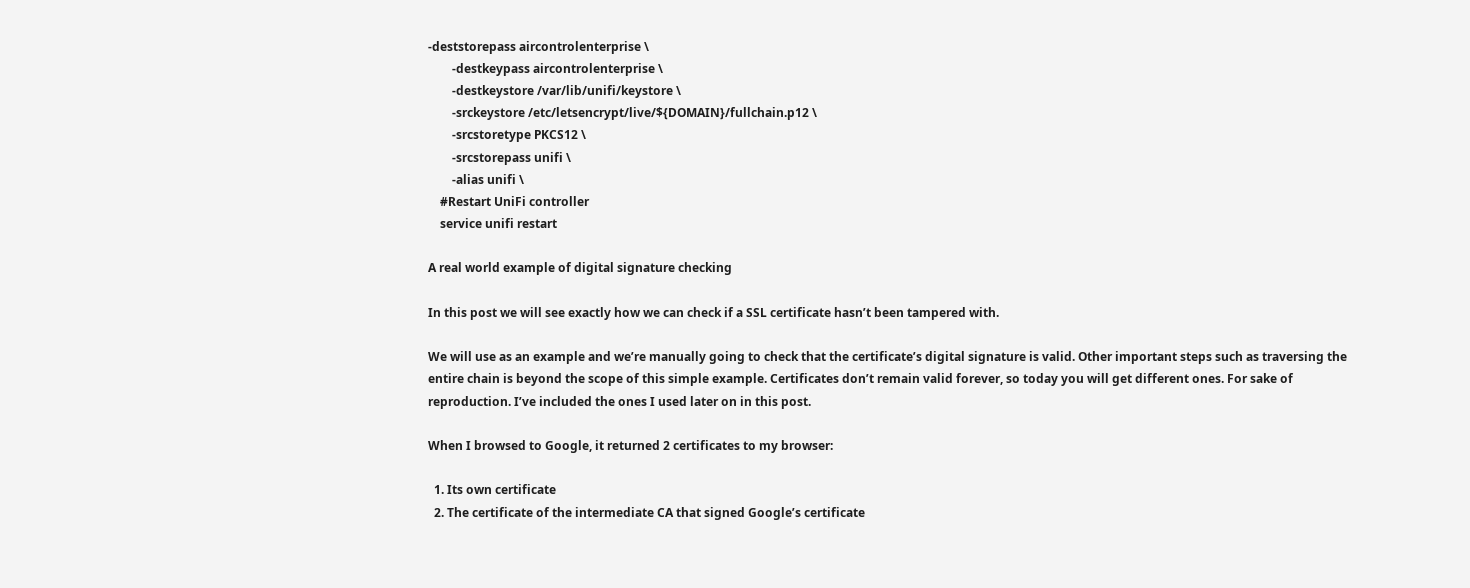-deststorepass aircontrolenterprise \
        -destkeypass aircontrolenterprise \
        -destkeystore /var/lib/unifi/keystore \
        -srckeystore /etc/letsencrypt/live/${DOMAIN}/fullchain.p12 \
        -srcstoretype PKCS12 \
        -srcstorepass unifi \
        -alias unifi \
    #Restart UniFi controller
    service unifi restart

A real world example of digital signature checking

In this post we will see exactly how we can check if a SSL certificate hasn’t been tampered with.

We will use as an example and we’re manually going to check that the certificate’s digital signature is valid. Other important steps such as traversing the entire chain is beyond the scope of this simple example. Certificates don’t remain valid forever, so today you will get different ones. For sake of reproduction. I’ve included the ones I used later on in this post.

When I browsed to Google, it returned 2 certificates to my browser:

  1. Its own certificate
  2. The certificate of the intermediate CA that signed Google’s certificate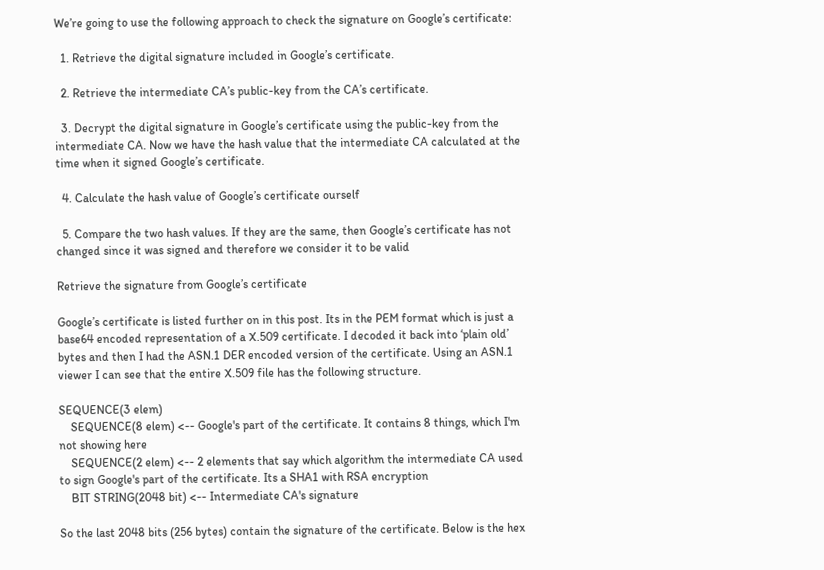We’re going to use the following approach to check the signature on Google’s certificate:

  1. Retrieve the digital signature included in Google’s certificate.

  2. Retrieve the intermediate CA’s public-key from the CA’s certificate.

  3. Decrypt the digital signature in Google’s certificate using the public-key from the intermediate CA. Now we have the hash value that the intermediate CA calculated at the time when it signed Google’s certificate.

  4. Calculate the hash value of Google’s certificate ourself

  5. Compare the two hash values. If they are the same, then Google’s certificate has not changed since it was signed and therefore we consider it to be valid

Retrieve the signature from Google’s certificate

Google’s certificate is listed further on in this post. Its in the PEM format which is just a base64 encoded representation of a X.509 certificate. I decoded it back into ‘plain old’ bytes and then I had the ASN.1 DER encoded version of the certificate. Using an ASN.1 viewer I can see that the entire X.509 file has the following structure.

SEQUENCE(3 elem)
    SEQUENCE(8 elem) <-- Google's part of the certificate. It contains 8 things, which I'm not showing here
    SEQUENCE(2 elem) <-- 2 elements that say which algorithm the intermediate CA used to sign Google's part of the certificate. Its a SHA1 with RSA encryption
    BIT STRING(2048 bit) <-- Intermediate CA's signature

So the last 2048 bits (256 bytes) contain the signature of the certificate. Below is the hex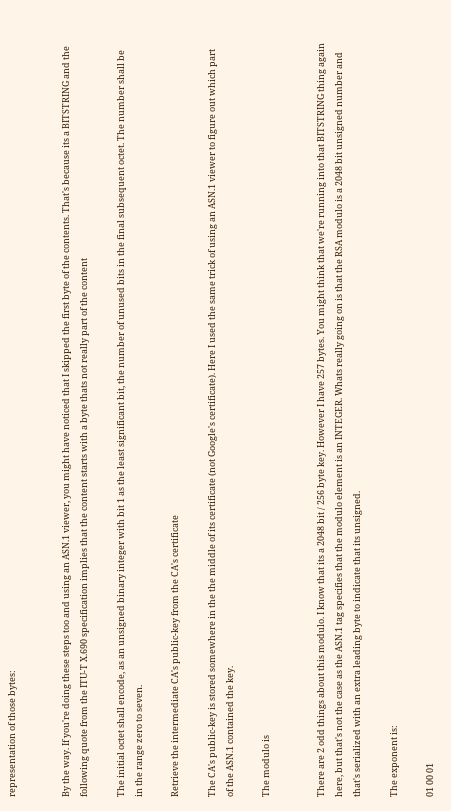representation of those bytes:


By the way. If you're doing these steps too and using an ASN.1 viewer, you might have noticed that I skipped the first byte of the contents. That's because its a BITSTRING and the following quote from the ITU-T X.690 specification implies that the content starts with a byte thats not really part of the content

The initial octet shall encode, as an unsigned binary integer with bit 1 as the least significant bit, the number of unused bits in the final subsequent octet. The number shall be in the range zero to seven.

Retrieve the intermediate CA's public-key from the CA's certificate

The CA's public-key is stored somewhere in the the middle of its certificate (not Google's certificate). Here I used the same trick of using an ASN.1 viewer to figure out which part of the ASN.1 contained the key.

The modulo is


There are 2 odd things about this modulo. I know that its a 2048 bit / 256 byte key. However I have 257 bytes. You might think that we're running into that BITSTRING thing again here, but that's not the case as the ASN.1 tag specifies that the modulo element is an INTEGER. Whats really going on is that the RSA modulo is a 2048 bit unsigned number and that's serialized with an extra leading byte to indicate that its unsigned.

The exponent is:

01 00 01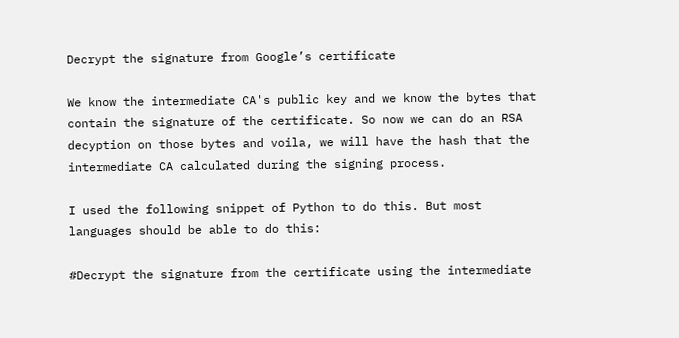Decrypt the signature from Google’s certificate

We know the intermediate CA's public key and we know the bytes that contain the signature of the certificate. So now we can do an RSA decyption on those bytes and voila, we will have the hash that the intermediate CA calculated during the signing process.

I used the following snippet of Python to do this. But most languages should be able to do this:

#Decrypt the signature from the certificate using the intermediate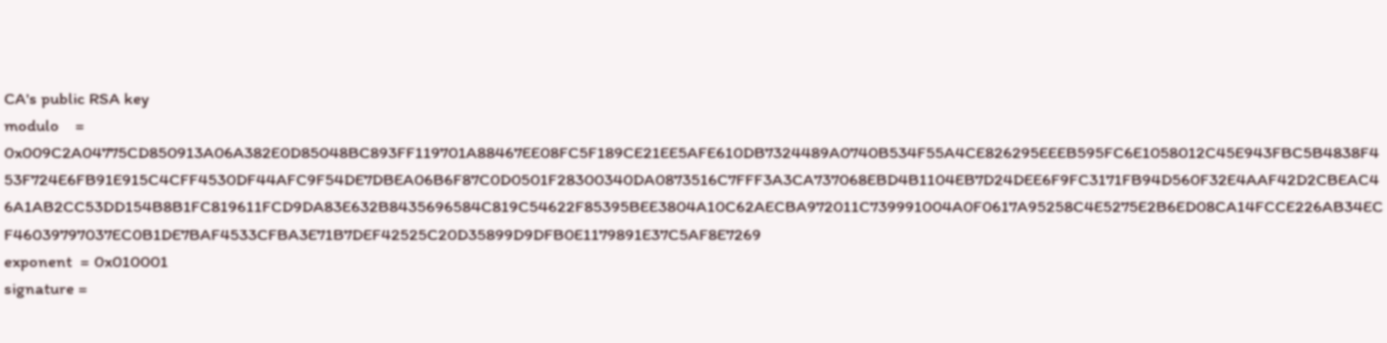CA's public RSA key
modulo    = 0x009C2A04775CD850913A06A382E0D85048BC893FF119701A88467EE08FC5F189CE21EE5AFE610DB7324489A0740B534F55A4CE826295EEEB595FC6E1058012C45E943FBC5B4838F453F724E6FB91E915C4CFF4530DF44AFC9F54DE7DBEA06B6F87C0D0501F28300340DA0873516C7FFF3A3CA737068EBD4B1104EB7D24DEE6F9FC3171FB94D560F32E4AAF42D2CBEAC46A1AB2CC53DD154B8B1FC819611FCD9DA83E632B8435696584C819C54622F85395BEE3804A10C62AECBA972011C739991004A0F0617A95258C4E5275E2B6ED08CA14FCCE226AB34ECF46039797037EC0B1DE7BAF4533CFBA3E71B7DEF42525C20D35899D9DFB0E1179891E37C5AF8E7269
exponent  = 0x010001
signature =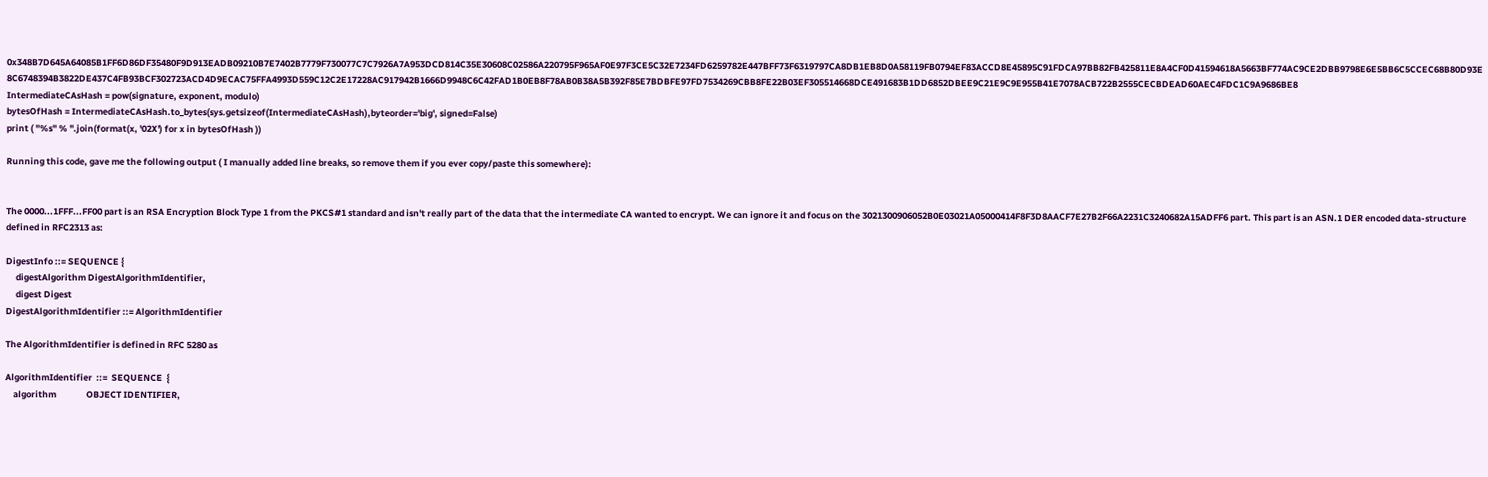0x348B7D645A64085B1FF6D86DF35480F9D913EADB09210B7E7402B7779F730077C7C7926A7A953DCD814C35E30608C02586A220795F965AF0E97F3CE5C32E7234FD6259782E447BFF73F6319797CA8DB1EB8D0A58119FB0794EF83ACCD8E45895C91FDCA97BB82FB425811E8A4CF0D41594618A5663BF774AC9CE2DBB9798E6E5BB6C5CCEC68B80D93E8C6748394B3822DE437C4FB93BCF302723ACD4D9ECAC75FFA4993D559C12C2E17228AC917942B1666D9948C6C42FAD1B0EB8F78AB0B38A5B392F85E7BDBFE97FD7534269CBB8FE22B03EF305514668DCE491683B1DD6852DBEE9C21E9C9E955B41E7078ACB722B2555CECBDEAD60AEC4FDC1C9A9686BE8
IntermediateCAsHash = pow(signature, exponent, modulo)
bytesOfHash = IntermediateCAsHash.to_bytes(sys.getsizeof(IntermediateCAsHash),byteorder='big', signed=False)
print ( "%s" % ''.join(format(x, '02X') for x in bytesOfHash ))

Running this code, gave me the following output ( I manually added line breaks, so remove them if you ever copy/paste this somewhere):


The 0000...1FFF...FF00 part is an RSA Encryption Block Type 1 from the PKCS#1 standard and isn't really part of the data that the intermediate CA wanted to encrypt. We can ignore it and focus on the 3021300906052B0E03021A05000414F8F3D8AACF7E27B2F66A2231C3240682A15ADFF6 part. This part is an ASN.1 DER encoded data-structure defined in RFC2313 as:

DigestInfo ::= SEQUENCE {
     digestAlgorithm DigestAlgorithmIdentifier,
     digest Digest
DigestAlgorithmIdentifier ::= AlgorithmIdentifier

The AlgorithmIdentifier is defined in RFC 5280 as

AlgorithmIdentifier  ::=  SEQUENCE  {
    algorithm               OBJECT IDENTIFIER,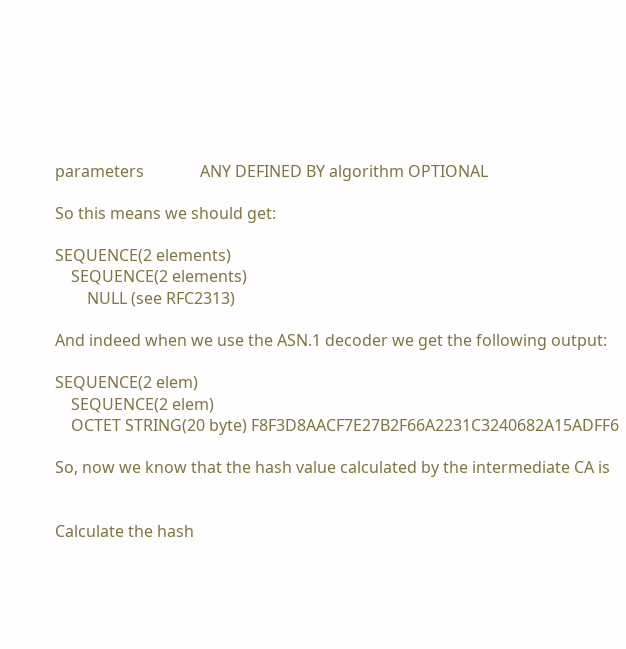parameters              ANY DEFINED BY algorithm OPTIONAL

So this means we should get:

SEQUENCE(2 elements)
    SEQUENCE(2 elements)
        NULL (see RFC2313)

And indeed when we use the ASN.1 decoder we get the following output:

SEQUENCE(2 elem)
    SEQUENCE(2 elem)
    OCTET STRING(20 byte) F8F3D8AACF7E27B2F66A2231C3240682A15ADFF6

So, now we know that the hash value calculated by the intermediate CA is


Calculate the hash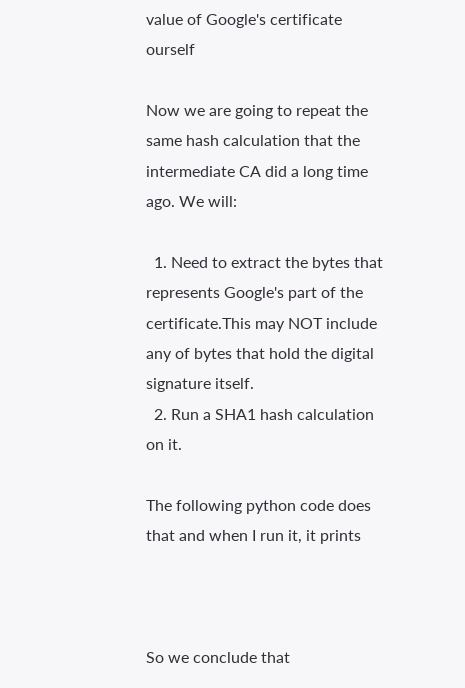value of Google's certificate ourself

Now we are going to repeat the same hash calculation that the intermediate CA did a long time ago. We will:

  1. Need to extract the bytes that represents Google's part of the certificate.This may NOT include any of bytes that hold the digital signature itself.
  2. Run a SHA1 hash calculation on it.

The following python code does that and when I run it, it prints



So we conclude that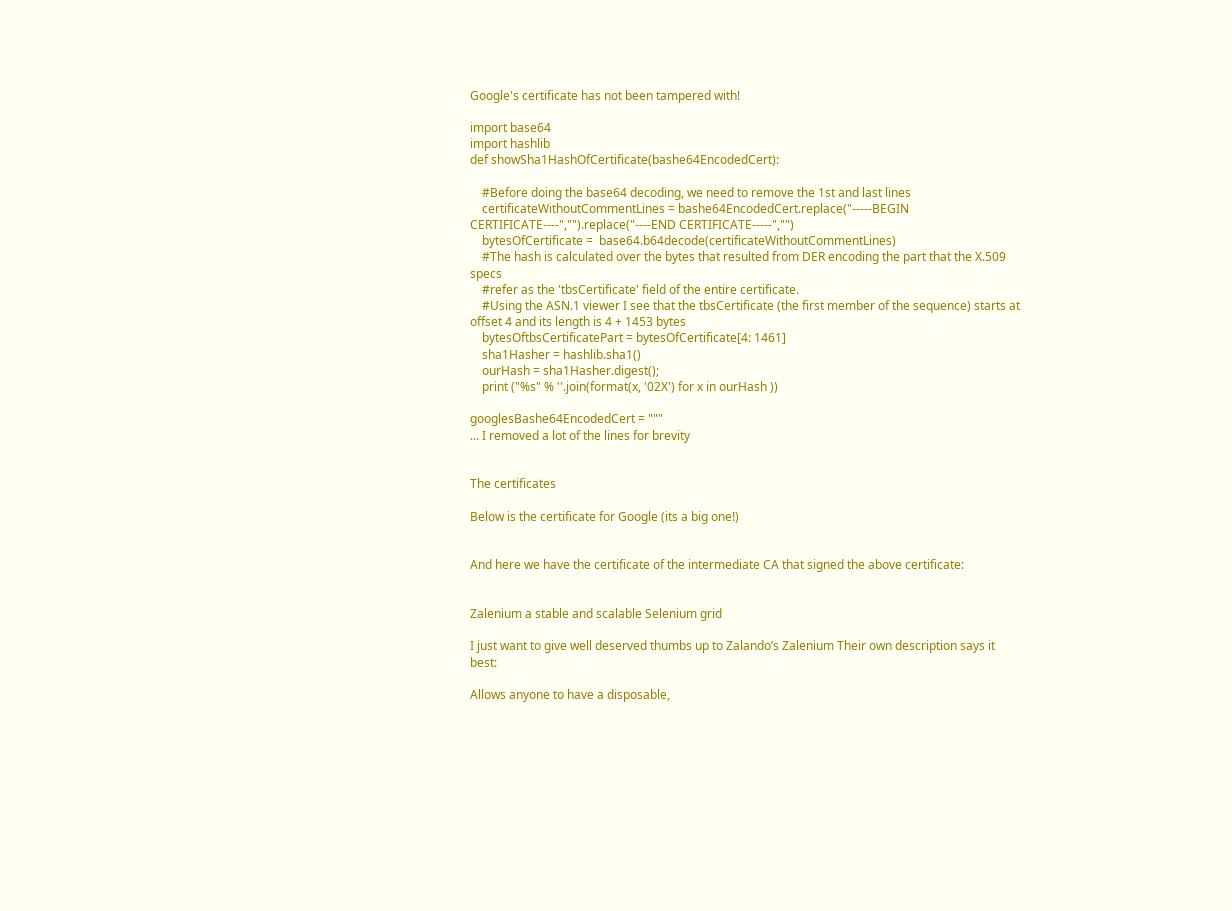Google's certificate has not been tampered with!

import base64
import hashlib
def showSha1HashOfCertificate(bashe64EncodedCert):

    #Before doing the base64 decoding, we need to remove the 1st and last lines
    certificateWithoutCommentLines = bashe64EncodedCert.replace("-----BEGIN CERTIFICATE----","").replace("----END CERTIFICATE-----","")
    bytesOfCertificate =  base64.b64decode(certificateWithoutCommentLines)
    #The hash is calculated over the bytes that resulted from DER encoding the part that the X.509 specs
    #refer as the 'tbsCertificate' field of the entire certificate.
    #Using the ASN.1 viewer I see that the tbsCertificate (the first member of the sequence) starts at offset 4 and its length is 4 + 1453 bytes
    bytesOftbsCertificatePart = bytesOfCertificate[4: 1461]
    sha1Hasher = hashlib.sha1()
    ourHash = sha1Hasher.digest();
    print ("%s" % ''.join(format(x, '02X') for x in ourHash ))

googlesBashe64EncodedCert = """
... I removed a lot of the lines for brevity


The certificates

Below is the certificate for Google (its a big one!)


And here we have the certificate of the intermediate CA that signed the above certificate:


Zalenium a stable and scalable Selenium grid

I just want to give well deserved thumbs up to Zalando’s Zalenium Their own description says it best:

Allows anyone to have a disposable,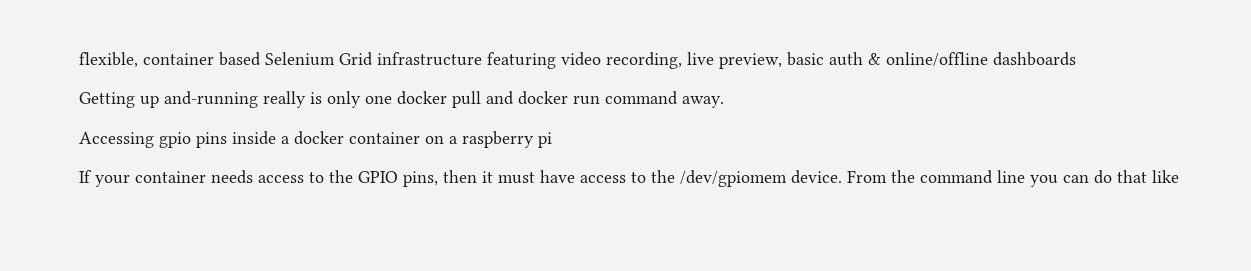flexible, container based Selenium Grid infrastructure featuring video recording, live preview, basic auth & online/offline dashboards

Getting up and-running really is only one docker pull and docker run command away.

Accessing gpio pins inside a docker container on a raspberry pi

If your container needs access to the GPIO pins, then it must have access to the /dev/gpiomem device. From the command line you can do that like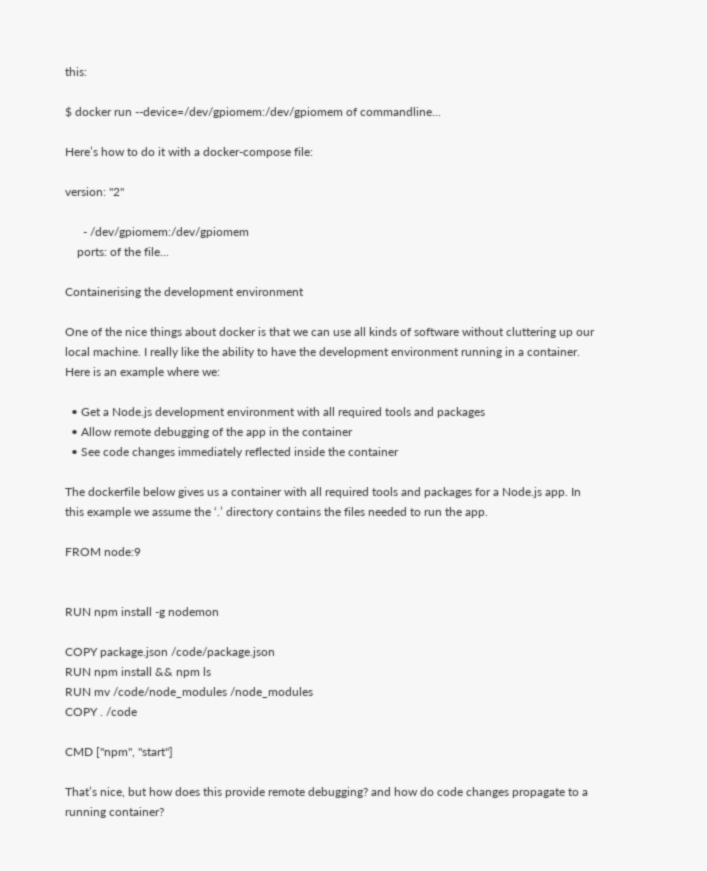this:

$ docker run --device=/dev/gpiomem:/dev/gpiomem of commandline...

Here’s how to do it with a docker-compose file:

version: "2"

      - /dev/gpiomem:/dev/gpiomem
    ports: of the file...

Containerising the development environment

One of the nice things about docker is that we can use all kinds of software without cluttering up our local machine. I really like the ability to have the development environment running in a container. Here is an example where we:

  • Get a Node.js development environment with all required tools and packages
  • Allow remote debugging of the app in the container
  • See code changes immediately reflected inside the container

The dockerfile below gives us a container with all required tools and packages for a Node.js app. In this example we assume the ‘.’ directory contains the files needed to run the app.

FROM node:9


RUN npm install -g nodemon

COPY package.json /code/package.json
RUN npm install && npm ls
RUN mv /code/node_modules /node_modules
COPY . /code

CMD ["npm", "start"]

That’s nice, but how does this provide remote debugging? and how do code changes propagate to a running container?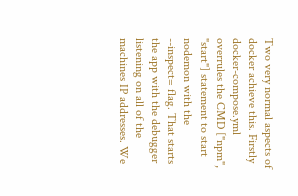Two very normal aspects of docker achieve this. Firstly docker-compose.yml overrules the CMD ["npm", "start"] statement to start nodemon with the --inspect= flag. That starts the app with the debugger listening on all of the machines IP addresses. We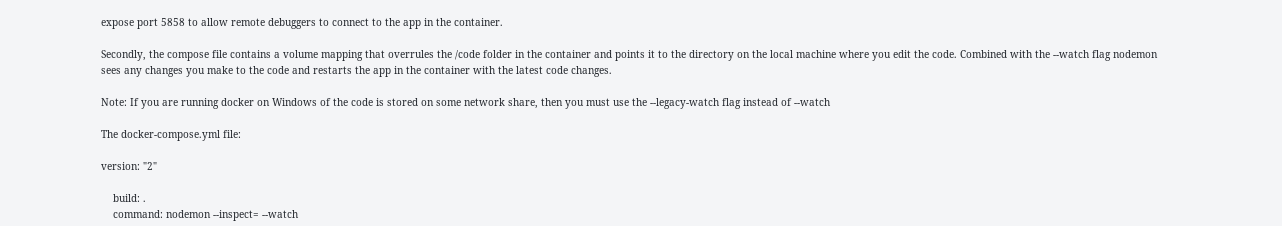expose port 5858 to allow remote debuggers to connect to the app in the container.

Secondly, the compose file contains a volume mapping that overrules the /code folder in the container and points it to the directory on the local machine where you edit the code. Combined with the --watch flag nodemon sees any changes you make to the code and restarts the app in the container with the latest code changes.

Note: If you are running docker on Windows of the code is stored on some network share, then you must use the --legacy-watch flag instead of --watch

The docker-compose.yml file:

version: "2"

    build: .
    command: nodemon --inspect= --watch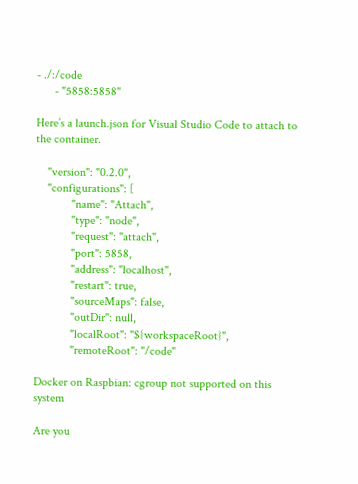- ./:/code
      - "5858:5858"

Here’s a launch.json for Visual Studio Code to attach to the container.

    "version": "0.2.0",
    "configurations": [
            "name": "Attach",
            "type": "node",
            "request": "attach",
            "port": 5858,
            "address": "localhost",
            "restart": true,
            "sourceMaps": false,
            "outDir": null,
            "localRoot": "${workspaceRoot}",
            "remoteRoot": "/code"

Docker on Raspbian: cgroup not supported on this system

Are you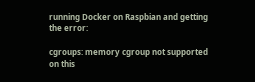running Docker on Raspbian and getting the error:

cgroups: memory cgroup not supported on this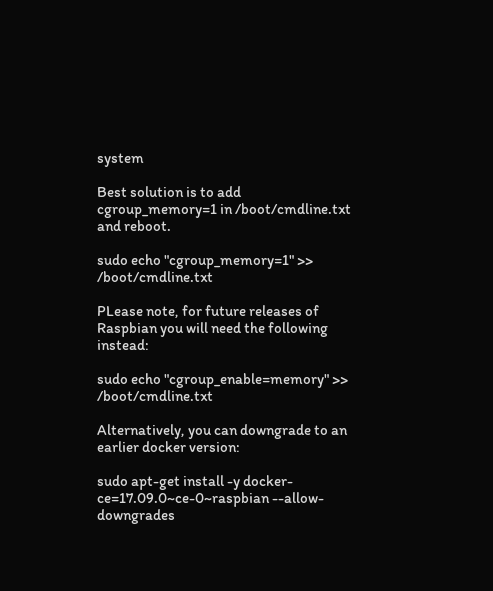system

Best solution is to add cgroup_memory=1 in /boot/cmdline.txt and reboot.

sudo echo "cgroup_memory=1" >> /boot/cmdline.txt

PLease note, for future releases of Raspbian you will need the following instead:

sudo echo "cgroup_enable=memory" >> /boot/cmdline.txt

Alternatively, you can downgrade to an earlier docker version:

sudo apt-get install -y docker-ce=17.09.0~ce-0~raspbian --allow-downgrades